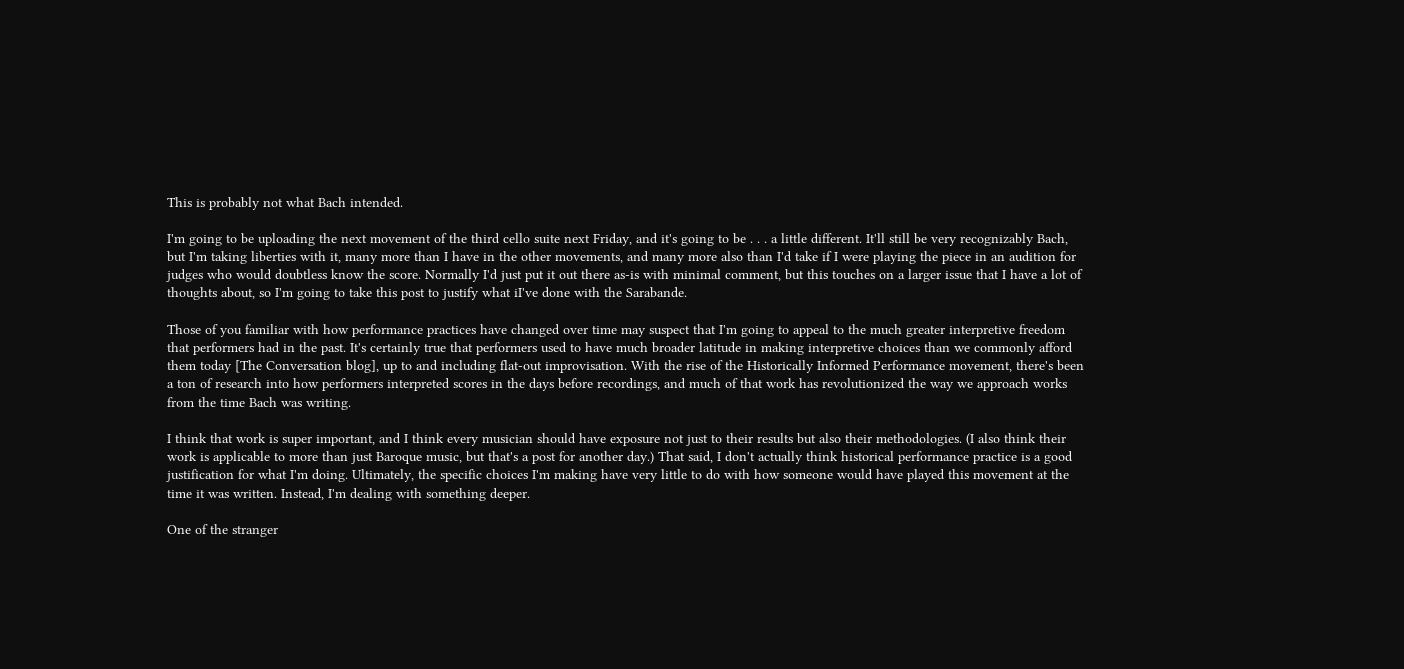This is probably not what Bach intended.

I'm going to be uploading the next movement of the third cello suite next Friday, and it's going to be . . . a little different. It'll still be very recognizably Bach, but I'm taking liberties with it, many more than I have in the other movements, and many more also than I'd take if I were playing the piece in an audition for judges who would doubtless know the score. Normally I'd just put it out there as-is with minimal comment, but this touches on a larger issue that I have a lot of thoughts about, so I'm going to take this post to justify what iI've done with the Sarabande.

Those of you familiar with how performance practices have changed over time may suspect that I'm going to appeal to the much greater interpretive freedom that performers had in the past. It's certainly true that performers used to have much broader latitude in making interpretive choices than we commonly afford them today [The Conversation blog], up to and including flat-out improvisation. With the rise of the Historically Informed Performance movement, there's been a ton of research into how performers interpreted scores in the days before recordings, and much of that work has revolutionized the way we approach works from the time Bach was writing.

I think that work is super important, and I think every musician should have exposure not just to their results but also their methodologies. (I also think their work is applicable to more than just Baroque music, but that's a post for another day.) That said, I don't actually think historical performance practice is a good justification for what I'm doing. Ultimately, the specific choices I'm making have very little to do with how someone would have played this movement at the time it was written. Instead, I'm dealing with something deeper.

One of the stranger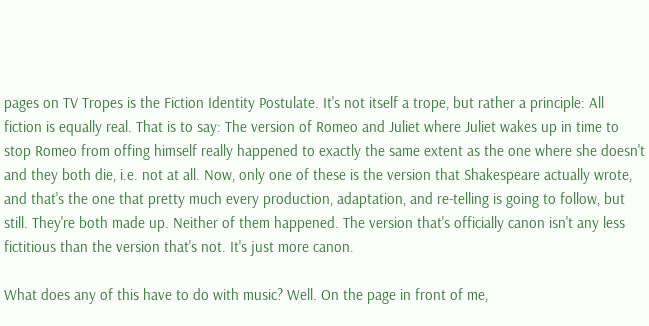pages on TV Tropes is the Fiction Identity Postulate. It's not itself a trope, but rather a principle: All fiction is equally real. That is to say: The version of Romeo and Juliet where Juliet wakes up in time to stop Romeo from offing himself really happened to exactly the same extent as the one where she doesn't and they both die, i.e. not at all. Now, only one of these is the version that Shakespeare actually wrote, and that's the one that pretty much every production, adaptation, and re-telling is going to follow, but still. They're both made up. Neither of them happened. The version that's officially canon isn't any less fictitious than the version that's not. It's just more canon.

What does any of this have to do with music? Well. On the page in front of me,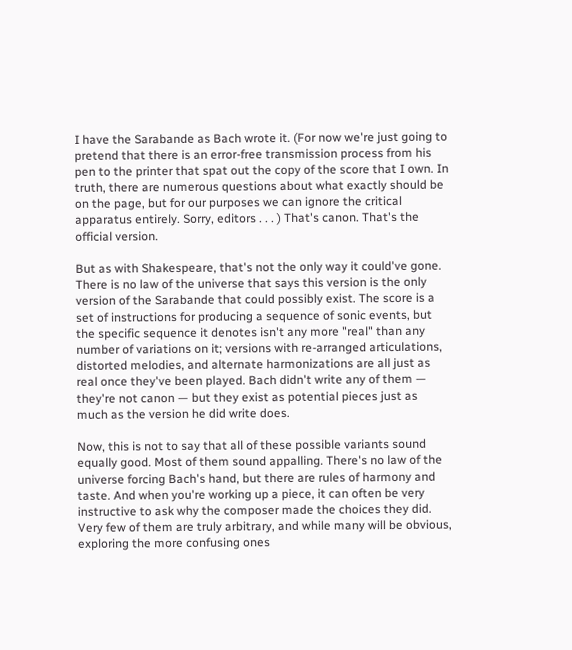I have the Sarabande as Bach wrote it. (For now we're just going to pretend that there is an error-free transmission process from his pen to the printer that spat out the copy of the score that I own. In truth, there are numerous questions about what exactly should be on the page, but for our purposes we can ignore the critical apparatus entirely. Sorry, editors . . . ) That's canon. That's the official version.

But as with Shakespeare, that's not the only way it could've gone. There is no law of the universe that says this version is the only version of the Sarabande that could possibly exist. The score is a set of instructions for producing a sequence of sonic events, but the specific sequence it denotes isn't any more "real" than any number of variations on it; versions with re-arranged articulations, distorted melodies, and alternate harmonizations are all just as real once they've been played. Bach didn't write any of them — they're not canon — but they exist as potential pieces just as much as the version he did write does.

Now, this is not to say that all of these possible variants sound equally good. Most of them sound appalling. There's no law of the universe forcing Bach's hand, but there are rules of harmony and taste. And when you're working up a piece, it can often be very instructive to ask why the composer made the choices they did. Very few of them are truly arbitrary, and while many will be obvious, exploring the more confusing ones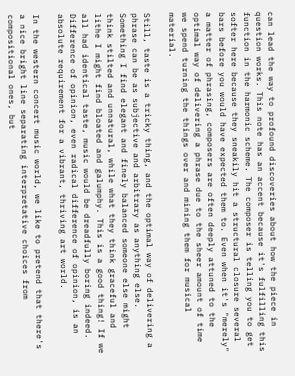can lead the way to profound discoveries about how the piece in question works. This note has an accent because it's fulfilling this function in the harmonic scheme. The composer is telling you to get softer here because they sneakily hit a structural closure several bars before you would have expected them to. Even when it's "merely" a matter of phrasing, composers are often deeply attuned to the optimal way of delivering a phrase due to the sheer amount of time we spend turning the things over and mining them for musical material.

Still, taste is a tricky thing, and the optimal way of delivering a phrase can be as subjective and arbitrary as anything else. Something I find elegant and finely balanced someone else might think stilted and unnatural, while what they think graceful and lithe I might find bloated and galumphy. This is a good thing! If we all had identical taste, music would be dreadfully boring indeed. Difference of opinion, even radical difference of opinion, is an absolute requirement for a vibrant, thriving art world.

In the western concert music world, we like to pretend that there's a nice bright line separating interpretative choices from compositional ones, but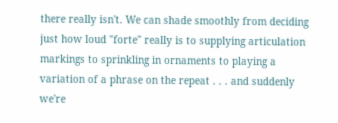there really isn't. We can shade smoothly from deciding just how loud "forte" really is to supplying articulation markings to sprinkling in ornaments to playing a variation of a phrase on the repeat . . . and suddenly we're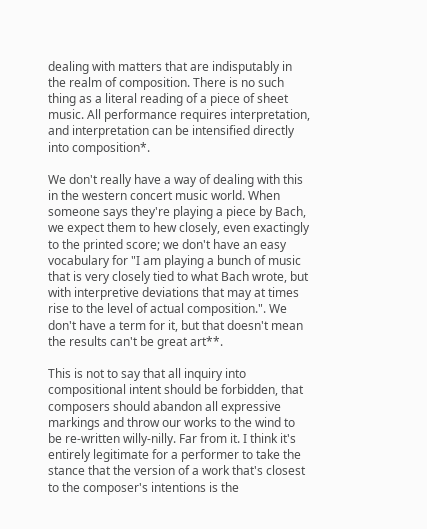dealing with matters that are indisputably in the realm of composition. There is no such thing as a literal reading of a piece of sheet music. All performance requires interpretation, and interpretation can be intensified directly into composition*.

We don't really have a way of dealing with this in the western concert music world. When someone says they're playing a piece by Bach, we expect them to hew closely, even exactingly to the printed score; we don't have an easy vocabulary for "I am playing a bunch of music that is very closely tied to what Bach wrote, but with interpretive deviations that may at times rise to the level of actual composition.". We don't have a term for it, but that doesn't mean the results can't be great art**.

This is not to say that all inquiry into compositional intent should be forbidden, that composers should abandon all expressive markings and throw our works to the wind to be re-written willy-nilly. Far from it. I think it's entirely legitimate for a performer to take the stance that the version of a work that's closest to the composer's intentions is the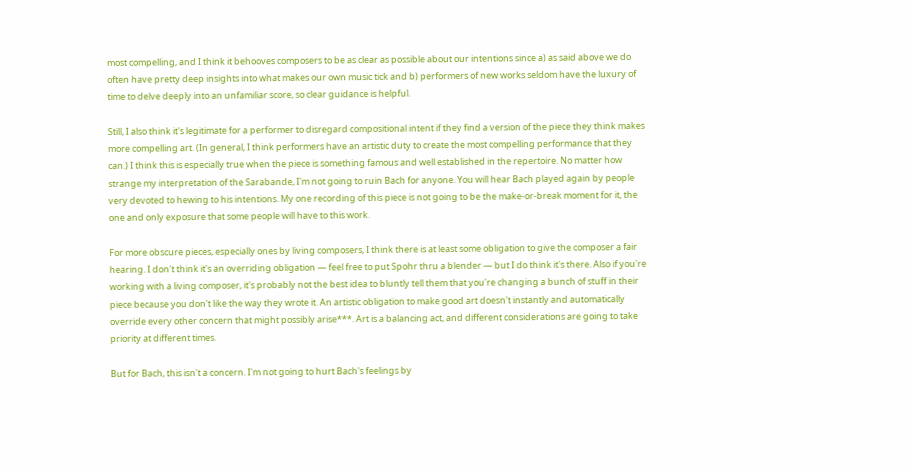most compelling, and I think it behooves composers to be as clear as possible about our intentions since a) as said above we do often have pretty deep insights into what makes our own music tick and b) performers of new works seldom have the luxury of time to delve deeply into an unfamiliar score, so clear guidance is helpful.

Still, I also think it's legitimate for a performer to disregard compositional intent if they find a version of the piece they think makes more compelling art. (In general, I think performers have an artistic duty to create the most compelling performance that they can.) I think this is especially true when the piece is something famous and well established in the repertoire. No matter how strange my interpretation of the Sarabande, I'm not going to ruin Bach for anyone. You will hear Bach played again by people very devoted to hewing to his intentions. My one recording of this piece is not going to be the make-or-break moment for it, the one and only exposure that some people will have to this work.

For more obscure pieces, especially ones by living composers, I think there is at least some obligation to give the composer a fair hearing. I don't think it's an overriding obligation — feel free to put Spohr thru a blender — but I do think it's there. Also if you're working with a living composer, it's probably not the best idea to bluntly tell them that you're changing a bunch of stuff in their piece because you don't like the way they wrote it. An artistic obligation to make good art doesn't instantly and automatically override every other concern that might possibly arise***. Art is a balancing act, and different considerations are going to take priority at different times.

But for Bach, this isn't a concern. I'm not going to hurt Bach's feelings by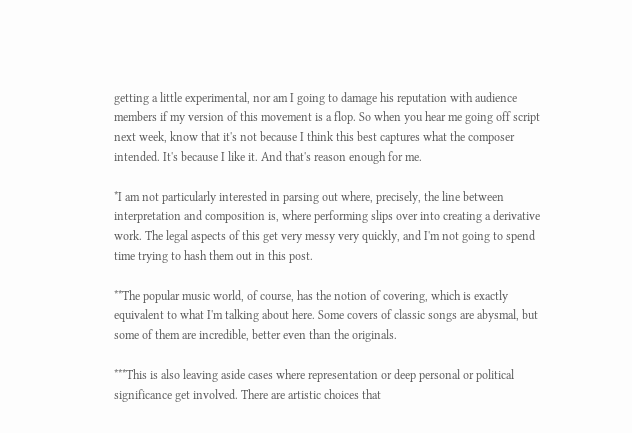getting a little experimental, nor am I going to damage his reputation with audience members if my version of this movement is a flop. So when you hear me going off script next week, know that it's not because I think this best captures what the composer intended. It's because I like it. And that's reason enough for me.

*I am not particularly interested in parsing out where, precisely, the line between interpretation and composition is, where performing slips over into creating a derivative work. The legal aspects of this get very messy very quickly, and I'm not going to spend time trying to hash them out in this post.

**The popular music world, of course, has the notion of covering, which is exactly equivalent to what I'm talking about here. Some covers of classic songs are abysmal, but some of them are incredible, better even than the originals.

***This is also leaving aside cases where representation or deep personal or political significance get involved. There are artistic choices that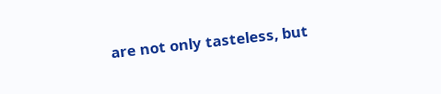are not only tasteless, but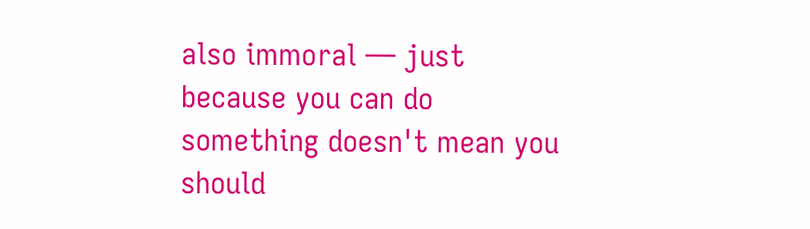also immoral — just because you can do something doesn't mean you should